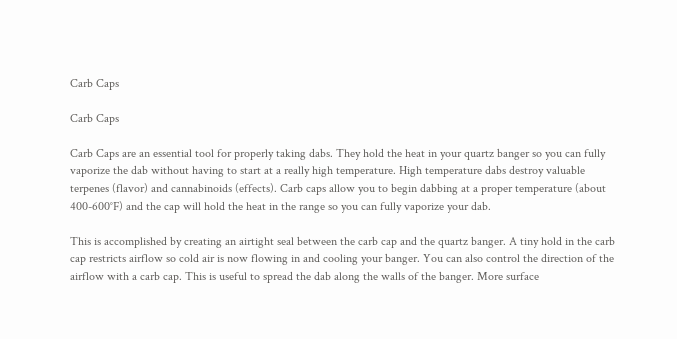Carb Caps

Carb Caps

Carb Caps are an essential tool for properly taking dabs. They hold the heat in your quartz banger so you can fully vaporize the dab without having to start at a really high temperature. High temperature dabs destroy valuable terpenes (flavor) and cannabinoids (effects). Carb caps allow you to begin dabbing at a proper temperature (about 400-600°F) and the cap will hold the heat in the range so you can fully vaporize your dab.

This is accomplished by creating an airtight seal between the carb cap and the quartz banger. A tiny hold in the carb cap restricts airflow so cold air is now flowing in and cooling your banger. You can also control the direction of the airflow with a carb cap. This is useful to spread the dab along the walls of the banger. More surface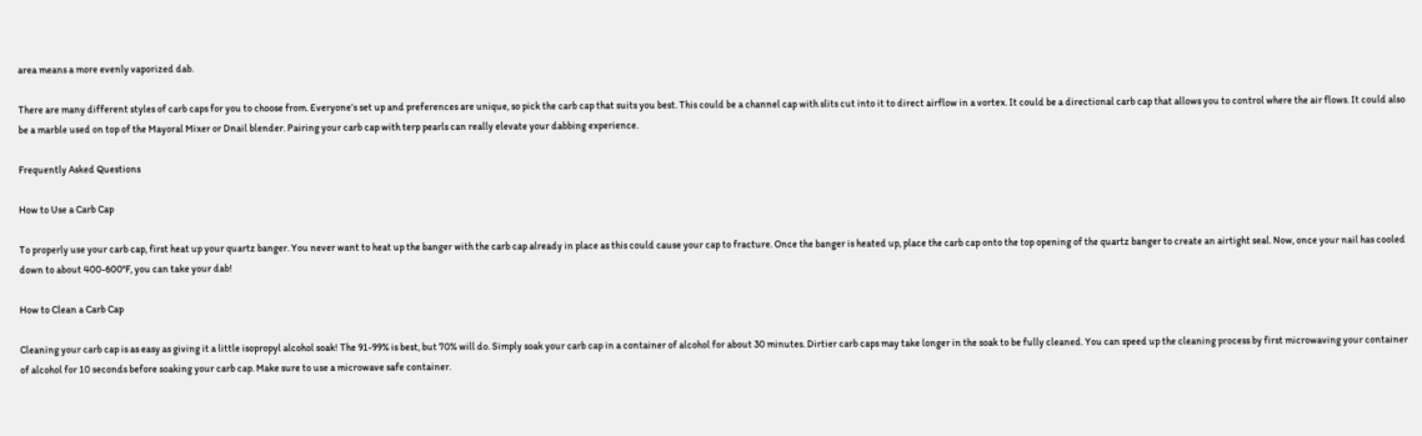area means a more evenly vaporized dab.

There are many different styles of carb caps for you to choose from. Everyone’s set up and preferences are unique, so pick the carb cap that suits you best. This could be a channel cap with slits cut into it to direct airflow in a vortex. It could be a directional carb cap that allows you to control where the air flows. It could also be a marble used on top of the Mayoral Mixer or Dnail blender. Pairing your carb cap with terp pearls can really elevate your dabbing experience.

Frequently Asked Questions

How to Use a Carb Cap

To properly use your carb cap, first heat up your quartz banger. You never want to heat up the banger with the carb cap already in place as this could cause your cap to fracture. Once the banger is heated up, place the carb cap onto the top opening of the quartz banger to create an airtight seal. Now, once your nail has cooled down to about 400-600°F, you can take your dab!

How to Clean a Carb Cap

Cleaning your carb cap is as easy as giving it a little isopropyl alcohol soak! The 91-99% is best, but 70% will do. Simply soak your carb cap in a container of alcohol for about 30 minutes. Dirtier carb caps may take longer in the soak to be fully cleaned. You can speed up the cleaning process by first microwaving your container of alcohol for 10 seconds before soaking your carb cap. Make sure to use a microwave safe container.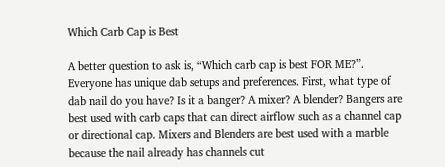Which Carb Cap is Best

A better question to ask is, “Which carb cap is best FOR ME?”. Everyone has unique dab setups and preferences. First, what type of dab nail do you have? Is it a banger? A mixer? A blender? Bangers are best used with carb caps that can direct airflow such as a channel cap or directional cap. Mixers and Blenders are best used with a marble because the nail already has channels cut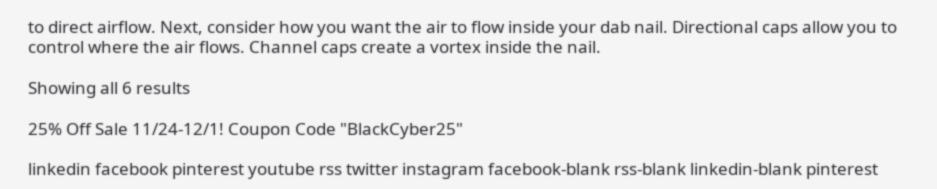to direct airflow. Next, consider how you want the air to flow inside your dab nail. Directional caps allow you to control where the air flows. Channel caps create a vortex inside the nail.

Showing all 6 results

25% Off Sale 11/24-12/1! Coupon Code "BlackCyber25"

linkedin facebook pinterest youtube rss twitter instagram facebook-blank rss-blank linkedin-blank pinterest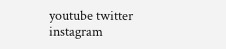youtube twitter instagram